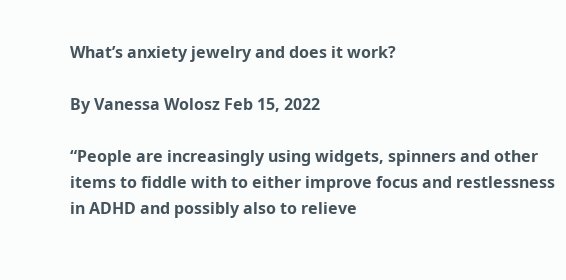What’s anxiety jewelry and does it work?

By Vanessa Wolosz Feb 15, 2022

“People are increasingly using widgets, spinners and other items to fiddle with to either improve focus and restlessness in ADHD and possibly also to relieve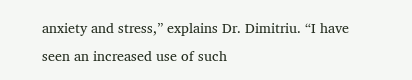anxiety and stress,” explains Dr. Dimitriu. “I have seen an increased use of such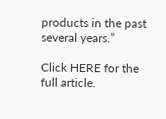products in the past several years.”

Click HERE for the full article.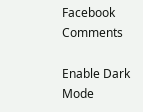Facebook Comments

Enable Dark Mode